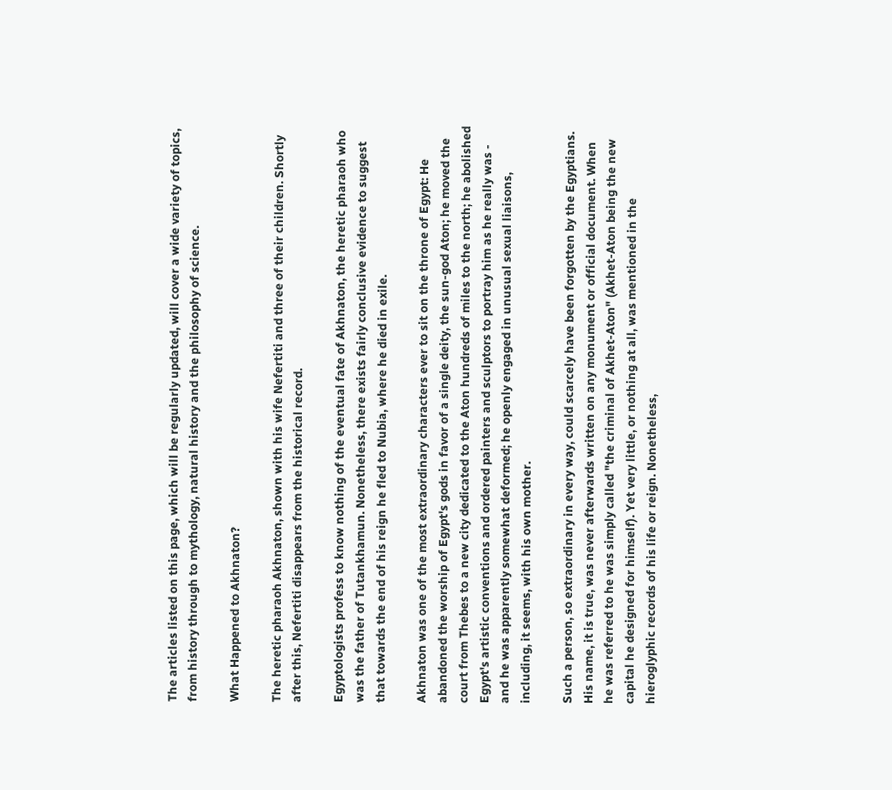The articles listed on this page, which will be regularly updated, will cover a wide variety of topics, from history through to mythology, natural history and the philosophy of science.

What Happened to Akhnaton?

The heretic pharaoh Akhnaton, shown with his wife Nefertiti and three of their children. Shortly after this, Nefertiti disappears from the historical record.

Egyptologists profess to know nothing of the eventual fate of Akhnaton, the heretic pharaoh who was the father of Tutankhamun. Nonetheless, there exists fairly conclusive evidence to suggest that towards the end of his reign he fled to Nubia, where he died in exile.

Akhnaton was one of the most extraordinary characters ever to sit on the throne of Egypt: He abandoned the worship of Egypt's gods in favor of a single deity, the sun-god Aton; he moved the court from Thebes to a new city dedicated to the Aton hundreds of miles to the north; he abolished Egypt's artistic conventions and ordered painters and sculptors to portray him as he really was - and he was apparently somewhat deformed; he openly engaged in unusual sexual liaisons, including, it seems, with his own mother.

Such a person, so extraordinary in every way, could scarcely have been forgotten by the Egyptians. His name, it is true, was never afterwards written on any monument or official document. When he was referred to he was simply called "the criminal of Akhet-Aton" (Akhet-Aton being the new capital he designed for himself). Yet very little, or nothing at all, was mentioned in the hieroglyphic records of his life or reign. Nonetheless,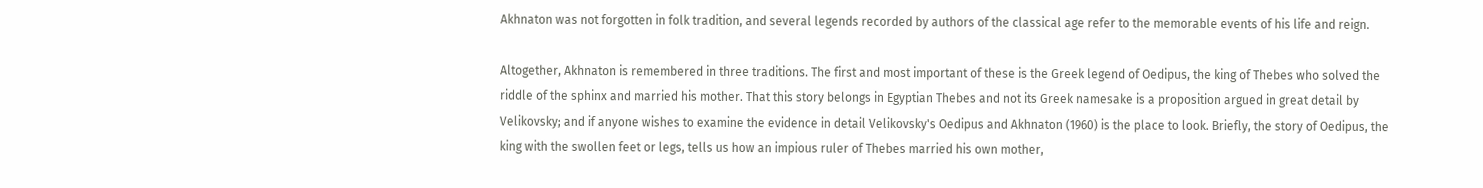Akhnaton was not forgotten in folk tradition, and several legends recorded by authors of the classical age refer to the memorable events of his life and reign.

Altogether, Akhnaton is remembered in three traditions. The first and most important of these is the Greek legend of Oedipus, the king of Thebes who solved the riddle of the sphinx and married his mother. That this story belongs in Egyptian Thebes and not its Greek namesake is a proposition argued in great detail by Velikovsky; and if anyone wishes to examine the evidence in detail Velikovsky's Oedipus and Akhnaton (1960) is the place to look. Briefly, the story of Oedipus, the king with the swollen feet or legs, tells us how an impious ruler of Thebes married his own mother,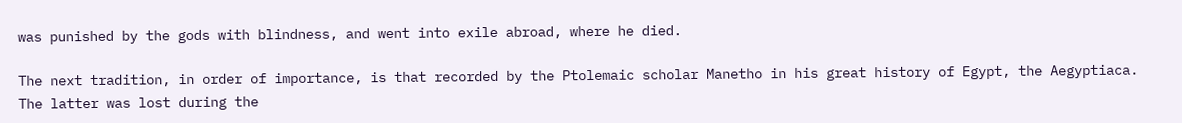was punished by the gods with blindness, and went into exile abroad, where he died.

The next tradition, in order of importance, is that recorded by the Ptolemaic scholar Manetho in his great history of Egypt, the Aegyptiaca. The latter was lost during the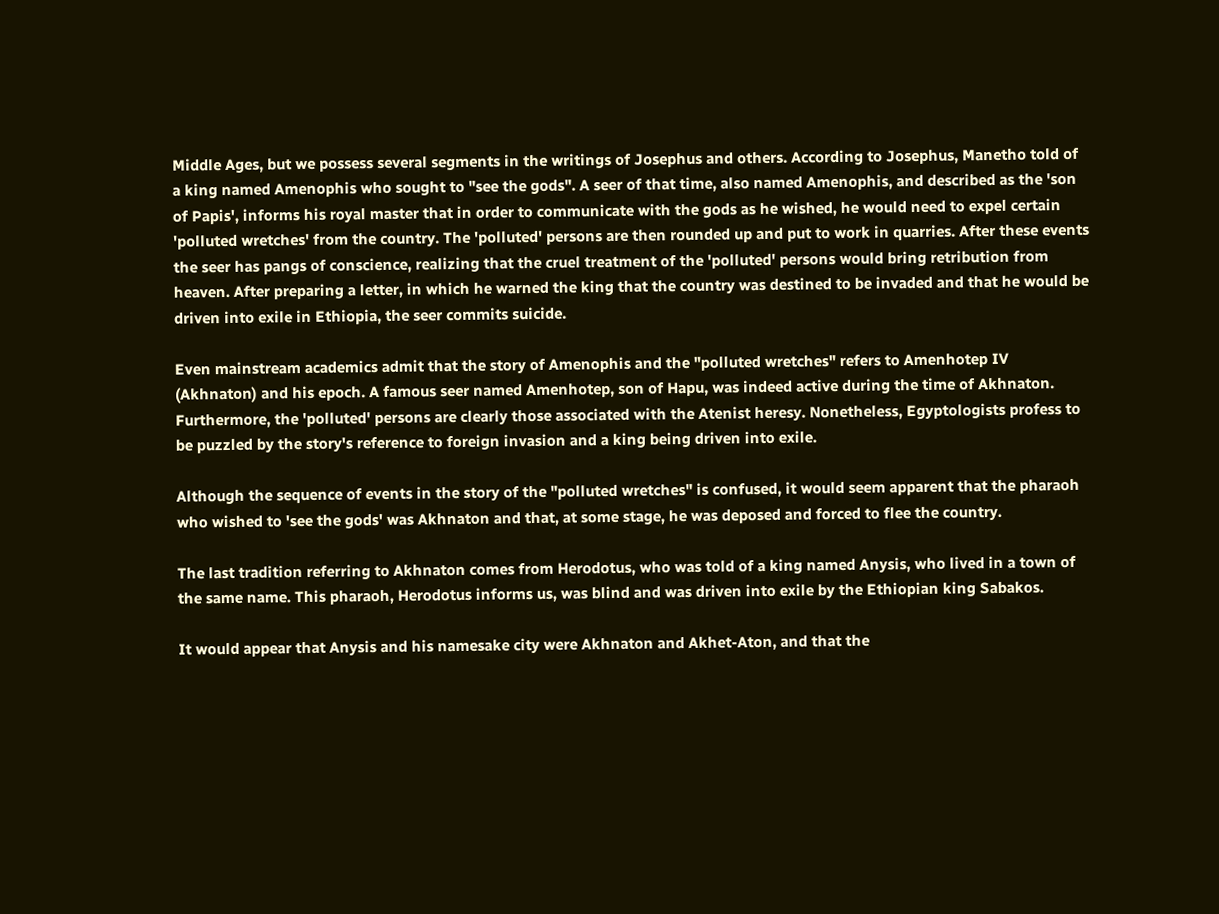Middle Ages, but we possess several segments in the writings of Josephus and others. According to Josephus, Manetho told of a king named Amenophis who sought to "see the gods". A seer of that time, also named Amenophis, and described as the 'son of Papis', informs his royal master that in order to communicate with the gods as he wished, he would need to expel certain 'polluted wretches' from the country. The 'polluted' persons are then rounded up and put to work in quarries. After these events the seer has pangs of conscience, realizing that the cruel treatment of the 'polluted' persons would bring retribution from heaven. After preparing a letter, in which he warned the king that the country was destined to be invaded and that he would be driven into exile in Ethiopia, the seer commits suicide.

Even mainstream academics admit that the story of Amenophis and the "polluted wretches" refers to Amenhotep IV (Akhnaton) and his epoch. A famous seer named Amenhotep, son of Hapu, was indeed active during the time of Akhnaton. Furthermore, the 'polluted' persons are clearly those associated with the Atenist heresy. Nonetheless, Egyptologists profess to be puzzled by the story's reference to foreign invasion and a king being driven into exile.

Although the sequence of events in the story of the "polluted wretches" is confused, it would seem apparent that the pharaoh who wished to 'see the gods' was Akhnaton and that, at some stage, he was deposed and forced to flee the country.

The last tradition referring to Akhnaton comes from Herodotus, who was told of a king named Anysis, who lived in a town of the same name. This pharaoh, Herodotus informs us, was blind and was driven into exile by the Ethiopian king Sabakos.

It would appear that Anysis and his namesake city were Akhnaton and Akhet-Aton, and that the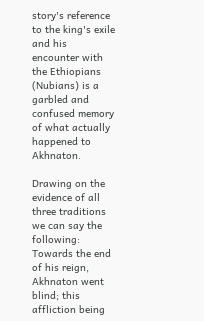story's reference to the king's exile and his encounter with the Ethiopians (Nubians) is a garbled and confused memory of what actually happened to Akhnaton.

Drawing on the evidence of all three traditions we can say the following: Towards the end of his reign, Akhnaton went blind; this affliction being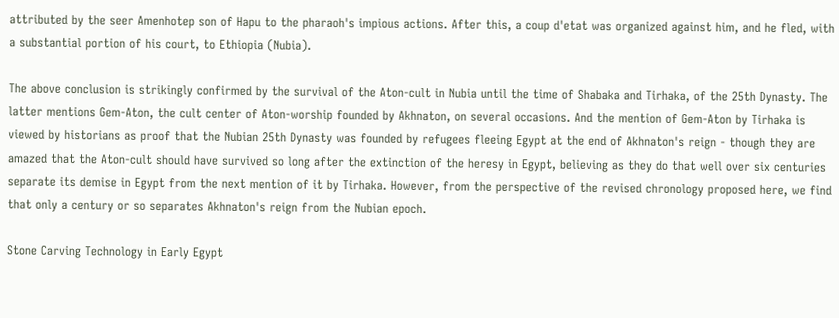attributed by the seer Amenhotep son of Hapu to the pharaoh's impious actions. After this, a coup d'etat was organized against him, and he fled, with a substantial portion of his court, to Ethiopia (Nubia).

The above conclusion is strikingly confirmed by the survival of the Aton-cult in Nubia until the time of Shabaka and Tirhaka, of the 25th Dynasty. The latter mentions Gem-Aton, the cult center of Aton-worship founded by Akhnaton, on several occasions. And the mention of Gem-Aton by Tirhaka is viewed by historians as proof that the Nubian 25th Dynasty was founded by refugees fleeing Egypt at the end of Akhnaton's reign - though they are amazed that the Aton-cult should have survived so long after the extinction of the heresy in Egypt, believing as they do that well over six centuries separate its demise in Egypt from the next mention of it by Tirhaka. However, from the perspective of the revised chronology proposed here, we find that only a century or so separates Akhnaton's reign from the Nubian epoch.

Stone Carving Technology in Early Egypt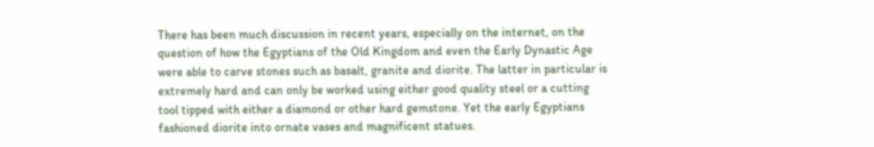There has been much discussion in recent years, especially on the internet, on the question of how the Egyptians of the Old Kingdom and even the Early Dynastic Age were able to carve stones such as basalt, granite and diorite. The latter in particular is extremely hard and can only be worked using either good quality steel or a cutting tool tipped with either a diamond or other hard gemstone. Yet the early Egyptians fashioned diorite into ornate vases and magnificent statues.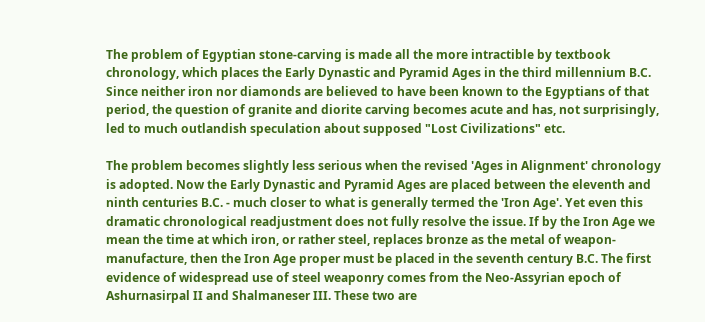The problem of Egyptian stone-carving is made all the more intractible by textbook chronology, which places the Early Dynastic and Pyramid Ages in the third millennium B.C. Since neither iron nor diamonds are believed to have been known to the Egyptians of that period, the question of granite and diorite carving becomes acute and has, not surprisingly, led to much outlandish speculation about supposed "Lost Civilizations" etc.

The problem becomes slightly less serious when the revised 'Ages in Alignment' chronology is adopted. Now the Early Dynastic and Pyramid Ages are placed between the eleventh and ninth centuries B.C. - much closer to what is generally termed the 'Iron Age'. Yet even this dramatic chronological readjustment does not fully resolve the issue. If by the Iron Age we mean the time at which iron, or rather steel, replaces bronze as the metal of weapon-manufacture, then the Iron Age proper must be placed in the seventh century B.C. The first evidence of widespread use of steel weaponry comes from the Neo-Assyrian epoch of Ashurnasirpal II and Shalmaneser III. These two are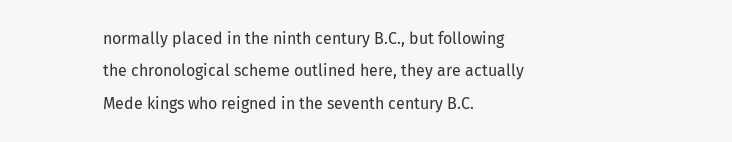normally placed in the ninth century B.C., but following the chronological scheme outlined here, they are actually Mede kings who reigned in the seventh century B.C.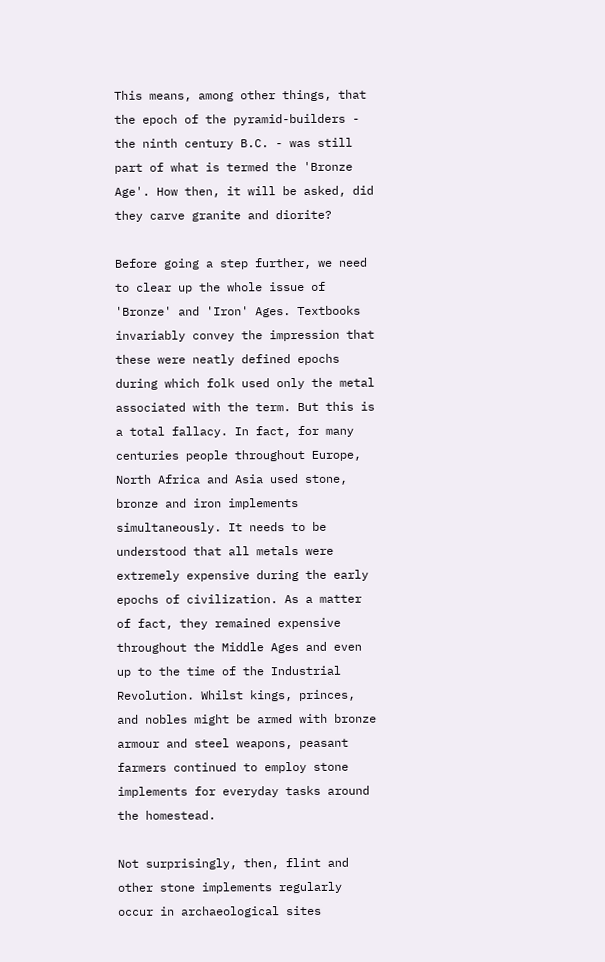This means, among other things, that the epoch of the pyramid-builders - the ninth century B.C. - was still part of what is termed the 'Bronze Age'. How then, it will be asked, did they carve granite and diorite?

Before going a step further, we need to clear up the whole issue of 'Bronze' and 'Iron' Ages. Textbooks invariably convey the impression that these were neatly defined epochs during which folk used only the metal associated with the term. But this is a total fallacy. In fact, for many centuries people throughout Europe, North Africa and Asia used stone, bronze and iron implements simultaneously. It needs to be understood that all metals were extremely expensive during the early epochs of civilization. As a matter of fact, they remained expensive throughout the Middle Ages and even up to the time of the Industrial Revolution. Whilst kings, princes, and nobles might be armed with bronze armour and steel weapons, peasant farmers continued to employ stone implements for everyday tasks around the homestead.

Not surprisingly, then, flint and other stone implements regularly occur in archaeological sites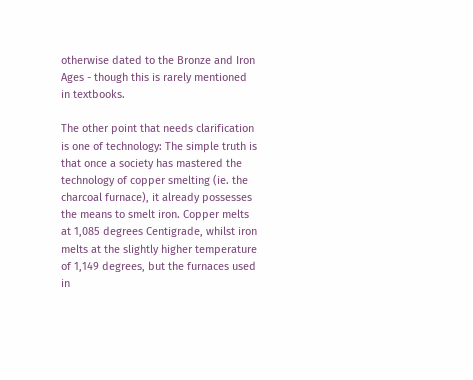otherwise dated to the Bronze and Iron Ages - though this is rarely mentioned in textbooks.

The other point that needs clarification is one of technology: The simple truth is that once a society has mastered the technology of copper smelting (ie. the charcoal furnace), it already possesses the means to smelt iron. Copper melts at 1,085 degrees Centigrade, whilst iron melts at the slightly higher temperature of 1,149 degrees, but the furnaces used in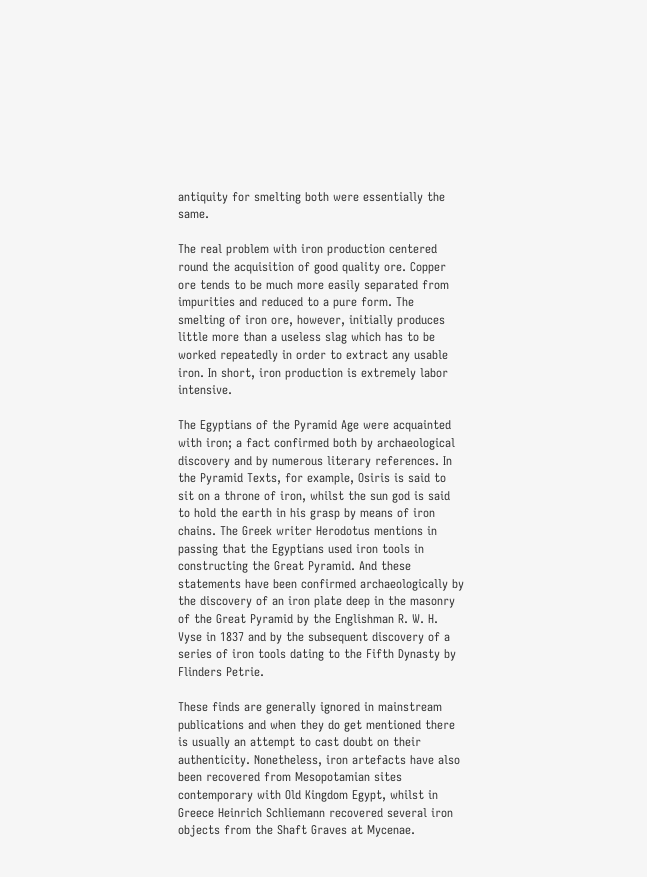antiquity for smelting both were essentially the same.

The real problem with iron production centered round the acquisition of good quality ore. Copper ore tends to be much more easily separated from impurities and reduced to a pure form. The smelting of iron ore, however, initially produces little more than a useless slag which has to be worked repeatedly in order to extract any usable iron. In short, iron production is extremely labor intensive.

The Egyptians of the Pyramid Age were acquainted with iron; a fact confirmed both by archaeological discovery and by numerous literary references. In the Pyramid Texts, for example, Osiris is said to sit on a throne of iron, whilst the sun god is said to hold the earth in his grasp by means of iron chains. The Greek writer Herodotus mentions in passing that the Egyptians used iron tools in constructing the Great Pyramid. And these statements have been confirmed archaeologically by the discovery of an iron plate deep in the masonry of the Great Pyramid by the Englishman R. W. H. Vyse in 1837 and by the subsequent discovery of a series of iron tools dating to the Fifth Dynasty by Flinders Petrie.

These finds are generally ignored in mainstream publications and when they do get mentioned there is usually an attempt to cast doubt on their authenticity. Nonetheless, iron artefacts have also been recovered from Mesopotamian sites contemporary with Old Kingdom Egypt, whilst in Greece Heinrich Schliemann recovered several iron objects from the Shaft Graves at Mycenae.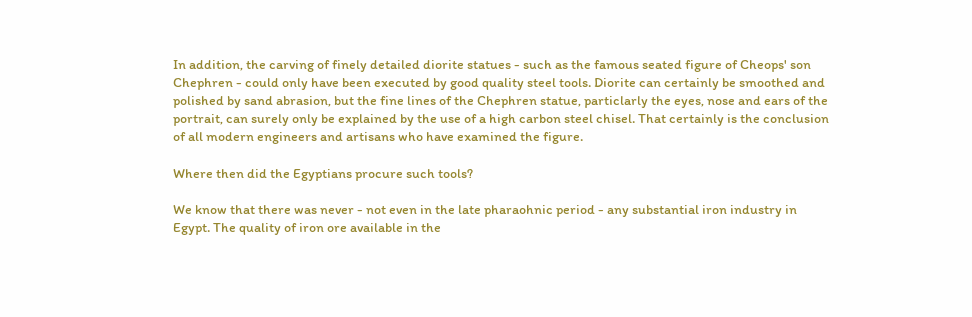In addition, the carving of finely detailed diorite statues - such as the famous seated figure of Cheops' son Chephren - could only have been executed by good quality steel tools. Diorite can certainly be smoothed and polished by sand abrasion, but the fine lines of the Chephren statue, particlarly the eyes, nose and ears of the portrait, can surely only be explained by the use of a high carbon steel chisel. That certainly is the conclusion of all modern engineers and artisans who have examined the figure.

Where then did the Egyptians procure such tools?

We know that there was never - not even in the late pharaohnic period - any substantial iron industry in Egypt. The quality of iron ore available in the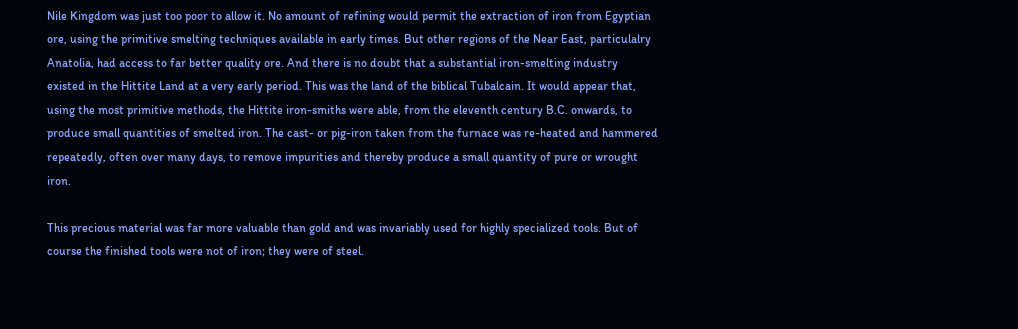Nile Kingdom was just too poor to allow it. No amount of refining would permit the extraction of iron from Egyptian ore, using the primitive smelting techniques available in early times. But other regions of the Near East, particulalry Anatolia, had access to far better quality ore. And there is no doubt that a substantial iron-smelting industry existed in the Hittite Land at a very early period. This was the land of the biblical Tubalcain. It would appear that, using the most primitive methods, the Hittite iron-smiths were able, from the eleventh century B.C. onwards, to produce small quantities of smelted iron. The cast- or pig-iron taken from the furnace was re-heated and hammered repeatedly, often over many days, to remove impurities and thereby produce a small quantity of pure or wrought iron.

This precious material was far more valuable than gold and was invariably used for highly specialized tools. But of course the finished tools were not of iron; they were of steel.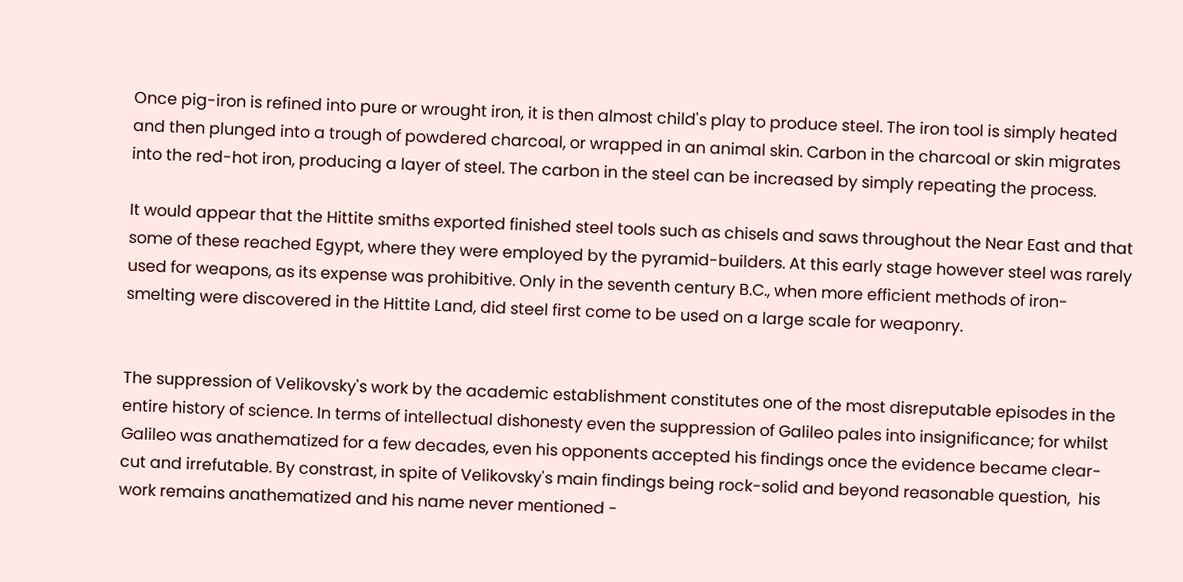Once pig-iron is refined into pure or wrought iron, it is then almost child's play to produce steel. The iron tool is simply heated and then plunged into a trough of powdered charcoal, or wrapped in an animal skin. Carbon in the charcoal or skin migrates into the red-hot iron, producing a layer of steel. The carbon in the steel can be increased by simply repeating the process.

It would appear that the Hittite smiths exported finished steel tools such as chisels and saws throughout the Near East and that some of these reached Egypt, where they were employed by the pyramid-builders. At this early stage however steel was rarely used for weapons, as its expense was prohibitive. Only in the seventh century B.C., when more efficient methods of iron-smelting were discovered in the Hittite Land, did steel first come to be used on a large scale for weaponry.


The suppression of Velikovsky's work by the academic establishment constitutes one of the most disreputable episodes in the entire history of science. In terms of intellectual dishonesty even the suppression of Galileo pales into insignificance; for whilst Galileo was anathematized for a few decades, even his opponents accepted his findings once the evidence became clear-cut and irrefutable. By constrast, in spite of Velikovsky's main findings being rock-solid and beyond reasonable question,  his work remains anathematized and his name never mentioned -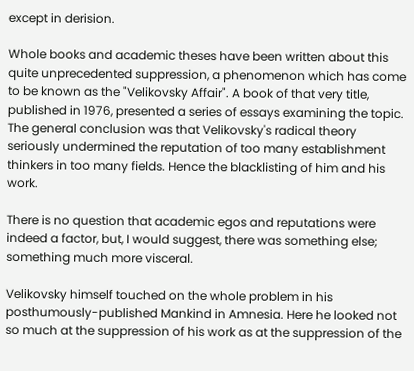except in derision.

Whole books and academic theses have been written about this quite unprecedented suppression, a phenomenon which has come to be known as the "Velikovsky Affair". A book of that very title, published in 1976, presented a series of essays examining the topic. The general conclusion was that Velikovsky's radical theory seriously undermined the reputation of too many establishment thinkers in too many fields. Hence the blacklisting of him and his work.

There is no question that academic egos and reputations were indeed a factor, but, I would suggest, there was something else; something much more visceral.

Velikovsky himself touched on the whole problem in his posthumously-published Mankind in Amnesia. Here he looked not so much at the suppression of his work as at the suppression of the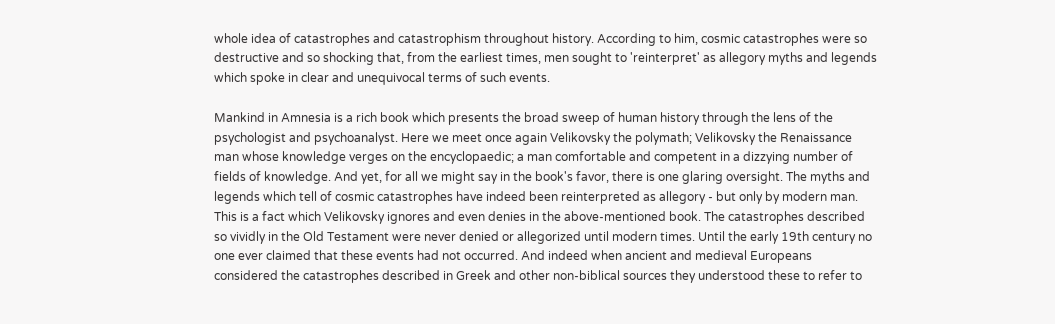whole idea of catastrophes and catastrophism throughout history. According to him, cosmic catastrophes were so destructive and so shocking that, from the earliest times, men sought to 'reinterpret' as allegory myths and legends which spoke in clear and unequivocal terms of such events.

Mankind in Amnesia is a rich book which presents the broad sweep of human history through the lens of the psychologist and psychoanalyst. Here we meet once again Velikovsky the polymath; Velikovsky the Renaissance man whose knowledge verges on the encyclopaedic; a man comfortable and competent in a dizzying number of fields of knowledge. And yet, for all we might say in the book's favor, there is one glaring oversight. The myths and legends which tell of cosmic catastrophes have indeed been reinterpreted as allegory - but only by modern man. This is a fact which Velikovsky ignores and even denies in the above-mentioned book. The catastrophes described so vividly in the Old Testament were never denied or allegorized until modern times. Until the early 19th century no one ever claimed that these events had not occurred. And indeed when ancient and medieval Europeans considered the catastrophes described in Greek and other non-biblical sources they understood these to refer to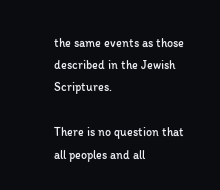the same events as those described in the Jewish Scriptures.

There is no question that all peoples and all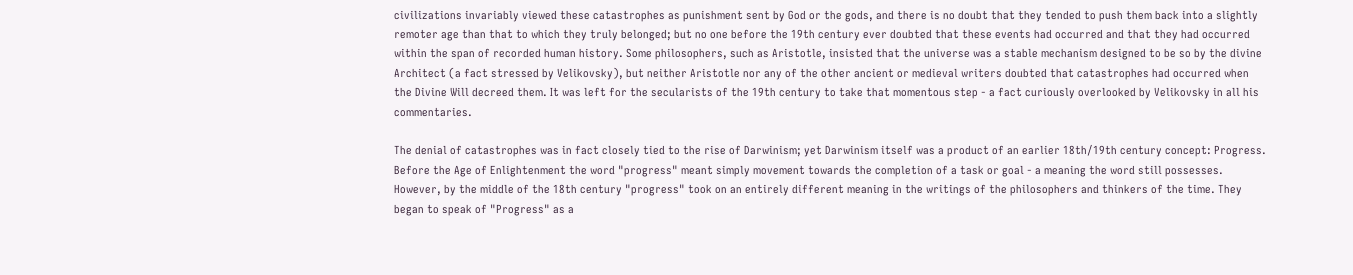civilizations invariably viewed these catastrophes as punishment sent by God or the gods, and there is no doubt that they tended to push them back into a slightly remoter age than that to which they truly belonged; but no one before the 19th century ever doubted that these events had occurred and that they had occurred within the span of recorded human history. Some philosophers, such as Aristotle, insisted that the universe was a stable mechanism designed to be so by the divine Architect (a fact stressed by Velikovsky), but neither Aristotle nor any of the other ancient or medieval writers doubted that catastrophes had occurred when the Divine Will decreed them. It was left for the secularists of the 19th century to take that momentous step - a fact curiously overlooked by Velikovsky in all his commentaries.

The denial of catastrophes was in fact closely tied to the rise of Darwinism; yet Darwinism itself was a product of an earlier 18th/19th century concept: Progress. Before the Age of Enlightenment the word "progress" meant simply movement towards the completion of a task or goal - a meaning the word still possesses. However, by the middle of the 18th century "progress" took on an entirely different meaning in the writings of the philosophers and thinkers of the time. They began to speak of "Progress" as a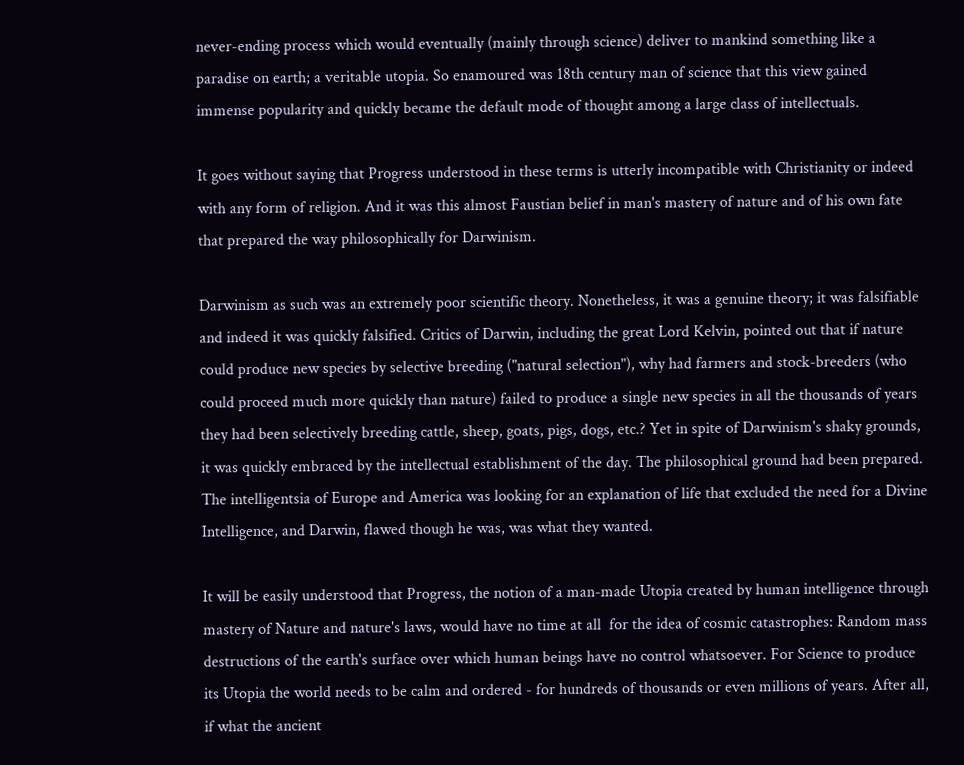never-ending process which would eventually (mainly through science) deliver to mankind something like a paradise on earth; a veritable utopia. So enamoured was 18th century man of science that this view gained immense popularity and quickly became the default mode of thought among a large class of intellectuals.

It goes without saying that Progress understood in these terms is utterly incompatible with Christianity or indeed with any form of religion. And it was this almost Faustian belief in man's mastery of nature and of his own fate that prepared the way philosophically for Darwinism.

Darwinism as such was an extremely poor scientific theory. Nonetheless, it was a genuine theory; it was falsifiable and indeed it was quickly falsified. Critics of Darwin, including the great Lord Kelvin, pointed out that if nature could produce new species by selective breeding ("natural selection"), why had farmers and stock-breeders (who could proceed much more quickly than nature) failed to produce a single new species in all the thousands of years they had been selectively breeding cattle, sheep, goats, pigs, dogs, etc.? Yet in spite of Darwinism's shaky grounds, it was quickly embraced by the intellectual establishment of the day. The philosophical ground had been prepared. The intelligentsia of Europe and America was looking for an explanation of life that excluded the need for a Divine Intelligence, and Darwin, flawed though he was, was what they wanted.

It will be easily understood that Progress, the notion of a man-made Utopia created by human intelligence through mastery of Nature and nature's laws, would have no time at all  for the idea of cosmic catastrophes: Random mass destructions of the earth's surface over which human beings have no control whatsoever. For Science to produce its Utopia the world needs to be calm and ordered - for hundreds of thousands or even millions of years. After all, if what the ancient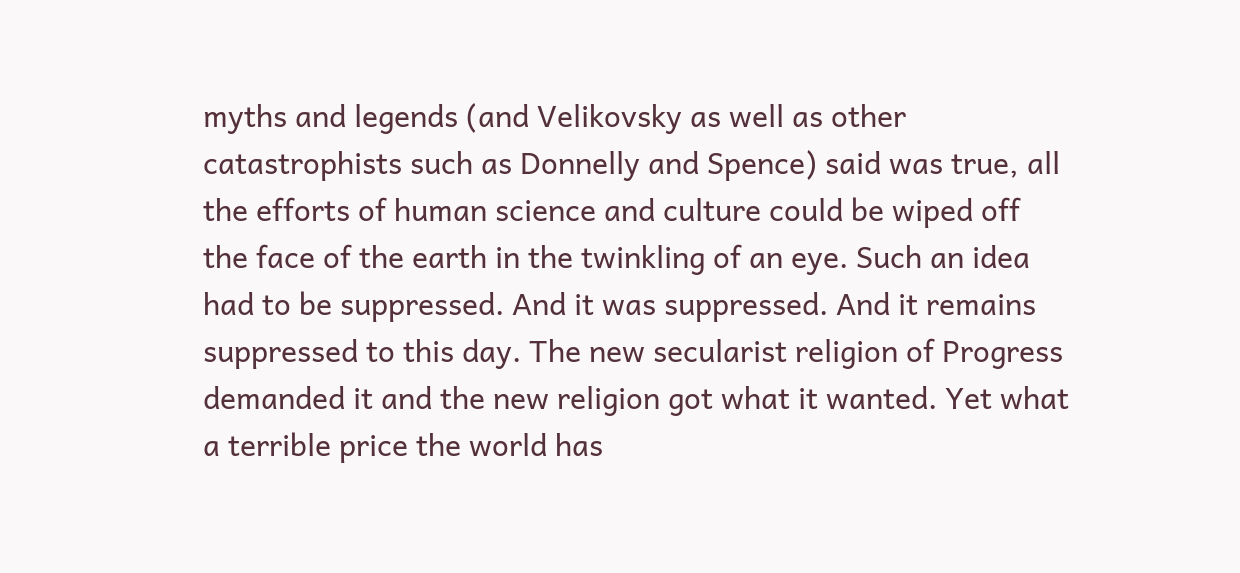myths and legends (and Velikovsky as well as other catastrophists such as Donnelly and Spence) said was true, all the efforts of human science and culture could be wiped off the face of the earth in the twinkling of an eye. Such an idea had to be suppressed. And it was suppressed. And it remains suppressed to this day. The new secularist religion of Progress demanded it and the new religion got what it wanted. Yet what a terrible price the world has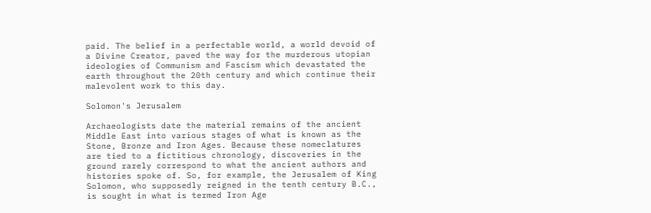paid. The belief in a perfectable world, a world devoid of a Divine Creator, paved the way for the murderous utopian ideologies of Communism and Fascism which devastated the earth throughout the 20th century and which continue their malevolent work to this day.

Solomon's Jerusalem

Archaeologists date the material remains of the ancient Middle East into various stages of what is known as the Stone, Bronze and Iron Ages. Because these nomeclatures are tied to a fictitious chronology, discoveries in the ground rarely correspond to what the ancient authors and histories spoke of. So, for example, the Jerusalem of King Solomon, who supposedly reigned in the tenth century B.C., is sought in what is termed Iron Age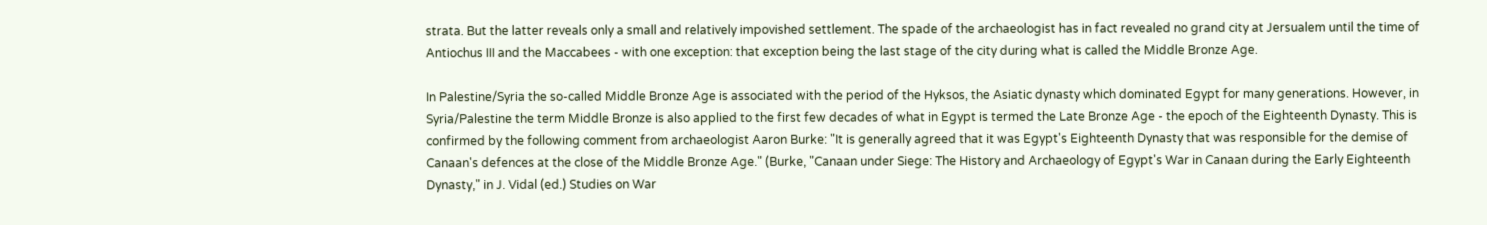strata. But the latter reveals only a small and relatively impovished settlement. The spade of the archaeologist has in fact revealed no grand city at Jersualem until the time of Antiochus III and the Maccabees - with one exception: that exception being the last stage of the city during what is called the Middle Bronze Age.

In Palestine/Syria the so-called Middle Bronze Age is associated with the period of the Hyksos, the Asiatic dynasty which dominated Egypt for many generations. However, in Syria/Palestine the term Middle Bronze is also applied to the first few decades of what in Egypt is termed the Late Bronze Age - the epoch of the Eighteenth Dynasty. This is confirmed by the following comment from archaeologist Aaron Burke: "It is generally agreed that it was Egypt's Eighteenth Dynasty that was responsible for the demise of Canaan's defences at the close of the Middle Bronze Age." (Burke, "Canaan under Siege: The History and Archaeology of Egypt's War in Canaan during the Early Eighteenth Dynasty," in J. Vidal (ed.) Studies on War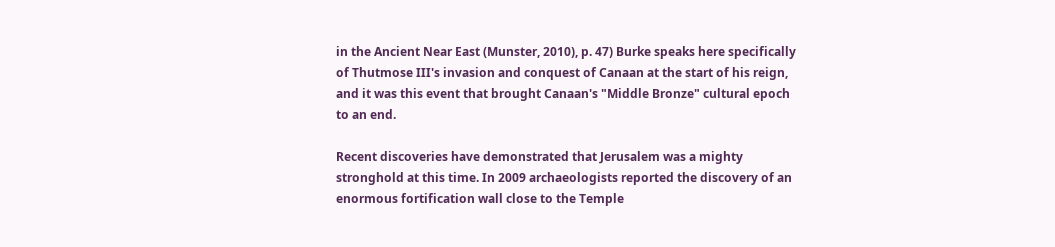in the Ancient Near East (Munster, 2010), p. 47) Burke speaks here specifically of Thutmose III's invasion and conquest of Canaan at the start of his reign, and it was this event that brought Canaan's "Middle Bronze" cultural epoch to an end.

Recent discoveries have demonstrated that Jerusalem was a mighty stronghold at this time. In 2009 archaeologists reported the discovery of an enormous fortification wall close to the Temple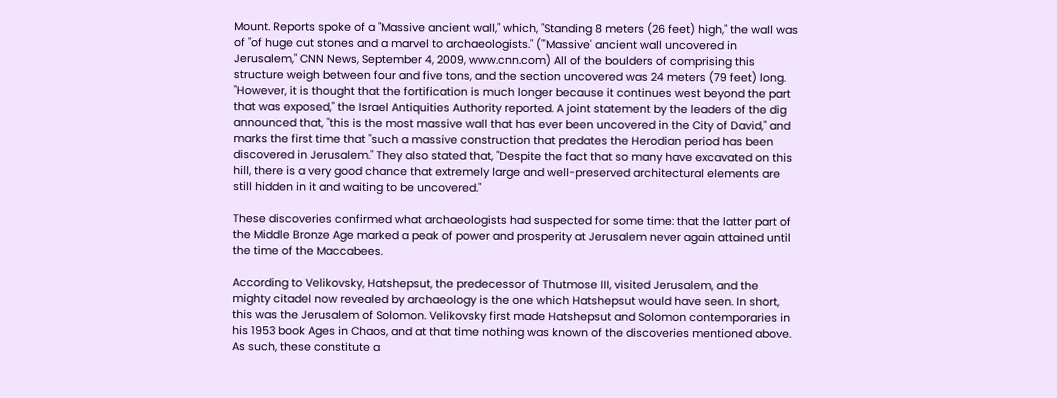Mount. Reports spoke of a "Massive ancient wall," which, "Standing 8 meters (26 feet) high," the wall was of "of huge cut stones and a marvel to archaeologists." ("'Massive' ancient wall uncovered in Jerusalem," CNN News, September 4, 2009, www.cnn.com) All of the boulders of comprising this structure weigh between four and five tons, and the section uncovered was 24 meters (79 feet) long. "However, it is thought that the fortification is much longer because it continues west beyond the part that was exposed," the Israel Antiquities Authority reported. A joint statement by the leaders of the dig announced that, "this is the most massive wall that has ever been uncovered in the City of David," and marks the first time that "such a massive construction that predates the Herodian period has been discovered in Jerusalem." They also stated that, "Despite the fact that so many have excavated on this hill, there is a very good chance that extremely large and well-preserved architectural elements are still hidden in it and waiting to be uncovered."

These discoveries confirmed what archaeologists had suspected for some time: that the latter part of the Middle Bronze Age marked a peak of power and prosperity at Jerusalem never again attained until the time of the Maccabees.

According to Velikovsky, Hatshepsut, the predecessor of Thutmose III, visited Jerusalem, and the mighty citadel now revealed by archaeology is the one which Hatshepsut would have seen. In short, this was the Jerusalem of Solomon. Velikovsky first made Hatshepsut and Solomon contemporaries in his 1953 book Ages in Chaos, and at that time nothing was known of the discoveries mentioned above. As such, these constitute a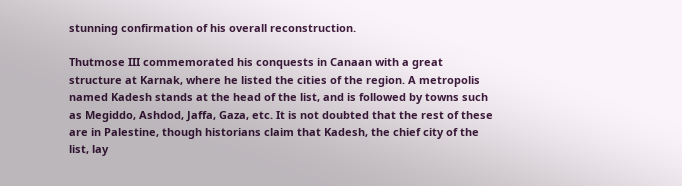stunning confirmation of his overall reconstruction.

Thutmose III commemorated his conquests in Canaan with a great structure at Karnak, where he listed the cities of the region. A metropolis named Kadesh stands at the head of the list, and is followed by towns such as Megiddo, Ashdod, Jaffa, Gaza, etc. It is not doubted that the rest of these are in Palestine, though historians claim that Kadesh, the chief city of the list, lay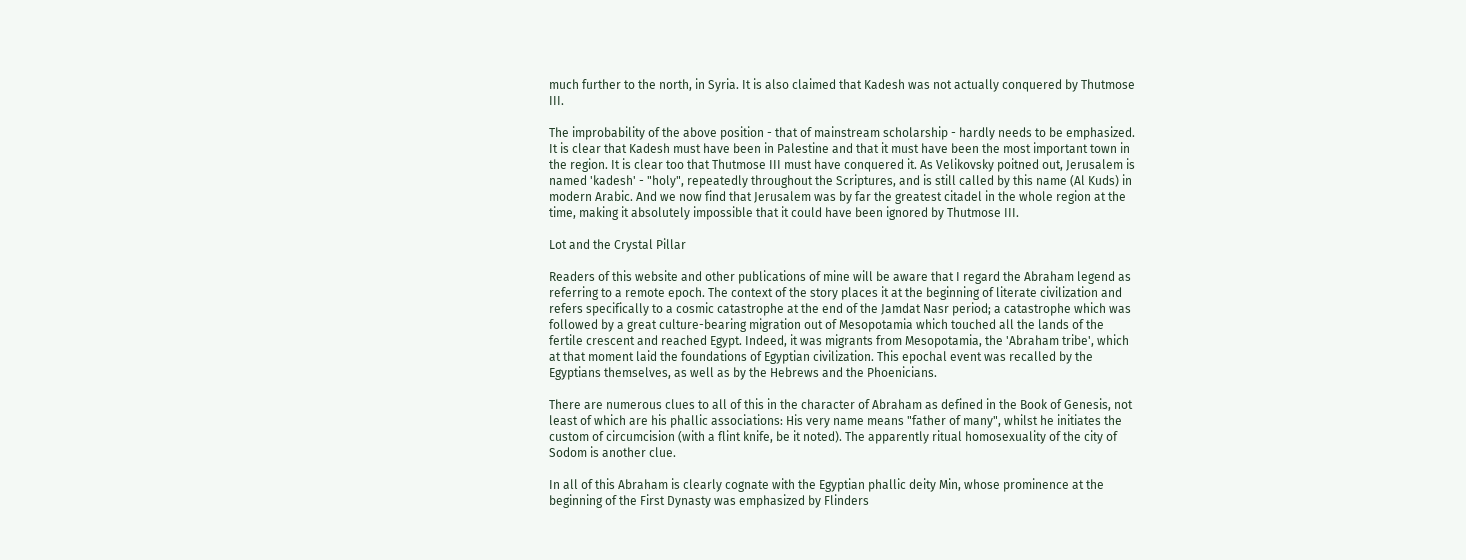much further to the north, in Syria. It is also claimed that Kadesh was not actually conquered by Thutmose III.

The improbability of the above position - that of mainstream scholarship - hardly needs to be emphasized. It is clear that Kadesh must have been in Palestine and that it must have been the most important town in the region. It is clear too that Thutmose III must have conquered it. As Velikovsky poitned out, Jerusalem is named 'kadesh' - "holy", repeatedly throughout the Scriptures, and is still called by this name (Al Kuds) in modern Arabic. And we now find that Jerusalem was by far the greatest citadel in the whole region at the time, making it absolutely impossible that it could have been ignored by Thutmose III.

Lot and the Crystal Pillar

Readers of this website and other publications of mine will be aware that I regard the Abraham legend as referring to a remote epoch. The context of the story places it at the beginning of literate civilization and refers specifically to a cosmic catastrophe at the end of the Jamdat Nasr period; a catastrophe which was followed by a great culture-bearing migration out of Mesopotamia which touched all the lands of the fertile crescent and reached Egypt. Indeed, it was migrants from Mesopotamia, the 'Abraham tribe', which at that moment laid the foundations of Egyptian civilization. This epochal event was recalled by the Egyptians themselves, as well as by the Hebrews and the Phoenicians.

There are numerous clues to all of this in the character of Abraham as defined in the Book of Genesis, not least of which are his phallic associations: His very name means "father of many", whilst he initiates the custom of circumcision (with a flint knife, be it noted). The apparently ritual homosexuality of the city of Sodom is another clue.

In all of this Abraham is clearly cognate with the Egyptian phallic deity Min, whose prominence at the beginning of the First Dynasty was emphasized by Flinders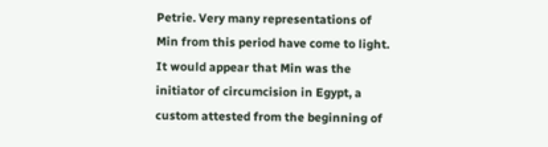Petrie. Very many representations of Min from this period have come to light. It would appear that Min was the initiator of circumcision in Egypt, a custom attested from the beginning of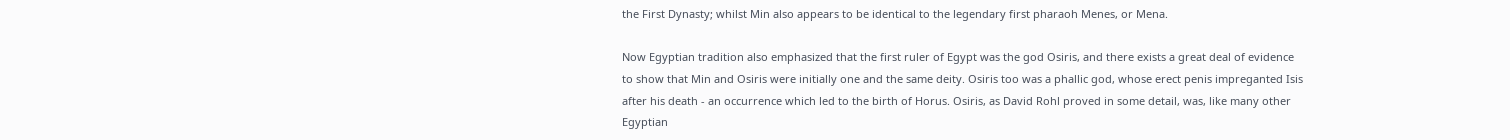the First Dynasty; whilst Min also appears to be identical to the legendary first pharaoh Menes, or Mena.

Now Egyptian tradition also emphasized that the first ruler of Egypt was the god Osiris, and there exists a great deal of evidence to show that Min and Osiris were initially one and the same deity. Osiris too was a phallic god, whose erect penis impreganted Isis after his death - an occurrence which led to the birth of Horus. Osiris, as David Rohl proved in some detail, was, like many other Egyptian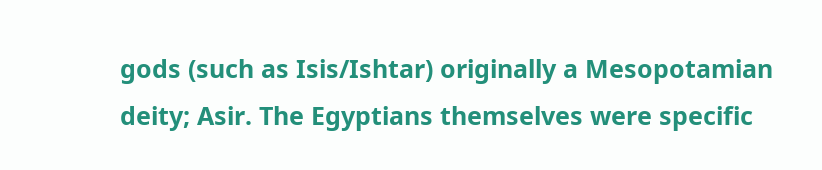gods (such as Isis/Ishtar) originally a Mesopotamian deity; Asir. The Egyptians themselves were specific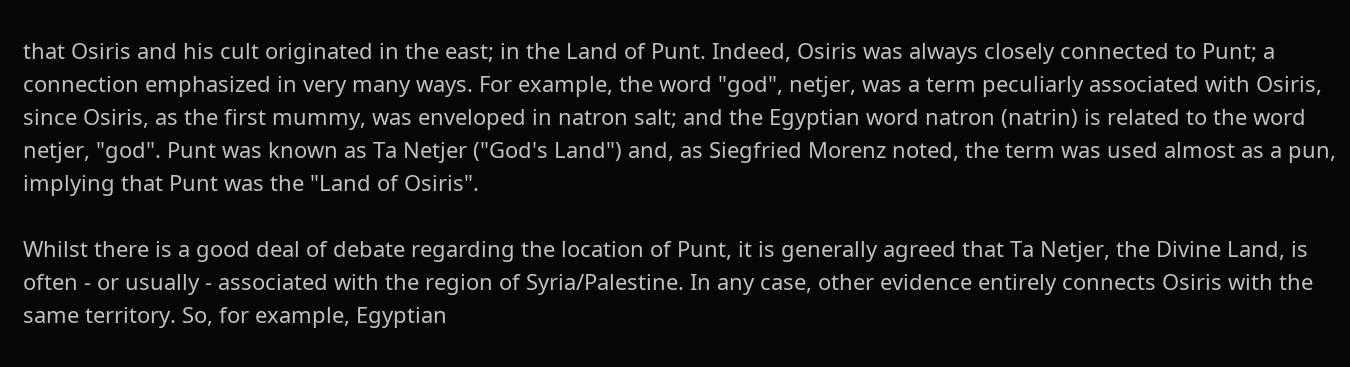that Osiris and his cult originated in the east; in the Land of Punt. Indeed, Osiris was always closely connected to Punt; a connection emphasized in very many ways. For example, the word "god", netjer, was a term peculiarly associated with Osiris, since Osiris, as the first mummy, was enveloped in natron salt; and the Egyptian word natron (natrin) is related to the word netjer, "god". Punt was known as Ta Netjer ("God's Land") and, as Siegfried Morenz noted, the term was used almost as a pun, implying that Punt was the "Land of Osiris".

Whilst there is a good deal of debate regarding the location of Punt, it is generally agreed that Ta Netjer, the Divine Land, is often - or usually - associated with the region of Syria/Palestine. In any case, other evidence entirely connects Osiris with the same territory. So, for example, Egyptian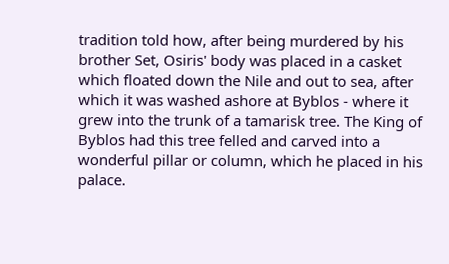tradition told how, after being murdered by his brother Set, Osiris' body was placed in a casket which floated down the Nile and out to sea, after which it was washed ashore at Byblos - where it grew into the trunk of a tamarisk tree. The King of Byblos had this tree felled and carved into a wonderful pillar or column, which he placed in his palace.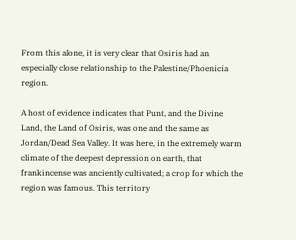From this alone, it is very clear that Osiris had an especially close relationship to the Palestine/Phoenicia region.

A host of evidence indicates that Punt, and the Divine Land, the Land of Osiris, was one and the same as Jordan/Dead Sea Valley. It was here, in the extremely warm climate of the deepest depression on earth, that frankincense was anciently cultivated; a crop for which the region was famous. This territory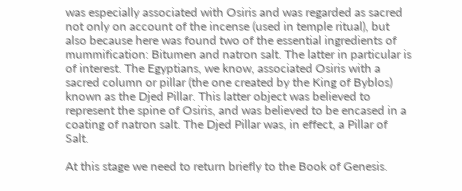was especially associated with Osiris and was regarded as sacred not only on account of the incense (used in temple ritual), but also because here was found two of the essential ingredients of mummification: Bitumen and natron salt. The latter in particular is of interest. The Egyptians, we know, associated Osiris with a sacred column or pillar (the one created by the King of Byblos) known as the Djed Pillar. This latter object was believed to represent the spine of Osiris, and was believed to be encased in a coating of natron salt. The Djed Pillar was, in effect, a Pillar of Salt.

At this stage we need to return briefly to the Book of Genesis.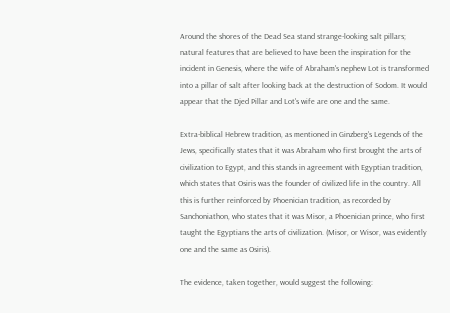Around the shores of the Dead Sea stand strange-looking salt pillars; natural features that are believed to have been the inspiration for the incident in Genesis, where the wife of Abraham's nephew Lot is transformed into a pillar of salt after looking back at the destruction of Sodom. It would appear that the Djed Pillar and Lot's wife are one and the same.

Extra-biblical Hebrew tradition, as mentioned in Ginzberg's Legends of the Jews, specifically states that it was Abraham who first brought the arts of civilization to Egypt, and this stands in agreement with Egyptian tradition, which states that Osiris was the founder of civilized life in the country. All this is further reinforced by Phoenician tradition, as recorded by Sanchoniathon, who states that it was Misor, a Phoenician prince, who first taught the Egyptians the arts of civilization. (Misor, or Wisor, was evidently one and the same as Osiris).

The evidence, taken together, would suggest the following: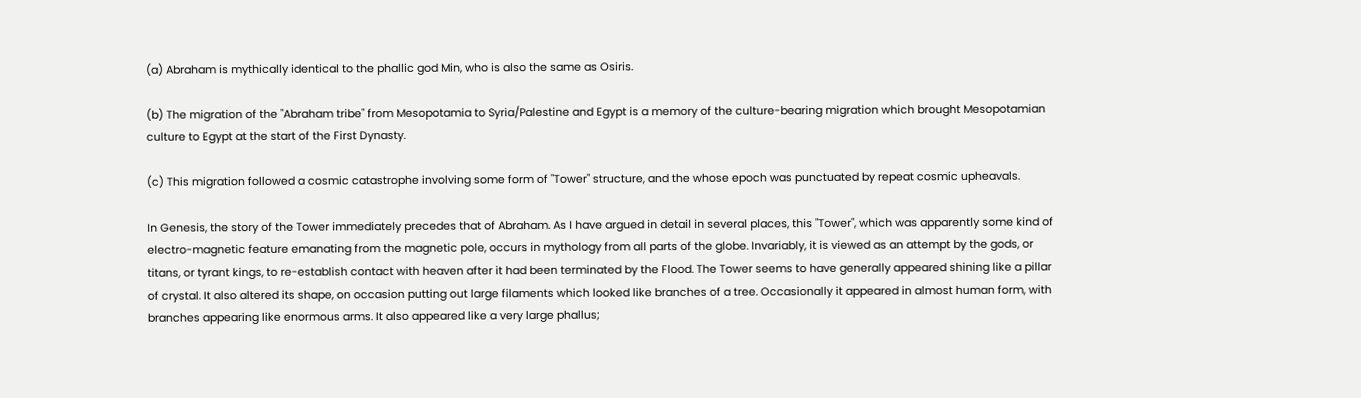(a) Abraham is mythically identical to the phallic god Min, who is also the same as Osiris.

(b) The migration of the "Abraham tribe" from Mesopotamia to Syria/Palestine and Egypt is a memory of the culture-bearing migration which brought Mesopotamian culture to Egypt at the start of the First Dynasty.

(c) This migration followed a cosmic catastrophe involving some form of "Tower" structure, and the whose epoch was punctuated by repeat cosmic upheavals.

In Genesis, the story of the Tower immediately precedes that of Abraham. As I have argued in detail in several places, this "Tower", which was apparently some kind of electro-magnetic feature emanating from the magnetic pole, occurs in mythology from all parts of the globe. Invariably, it is viewed as an attempt by the gods, or titans, or tyrant kings, to re-establish contact with heaven after it had been terminated by the Flood. The Tower seems to have generally appeared shining like a pillar of crystal. It also altered its shape, on occasion putting out large filaments which looked like branches of a tree. Occasionally it appeared in almost human form, with branches appearing like enormous arms. It also appeared like a very large phallus;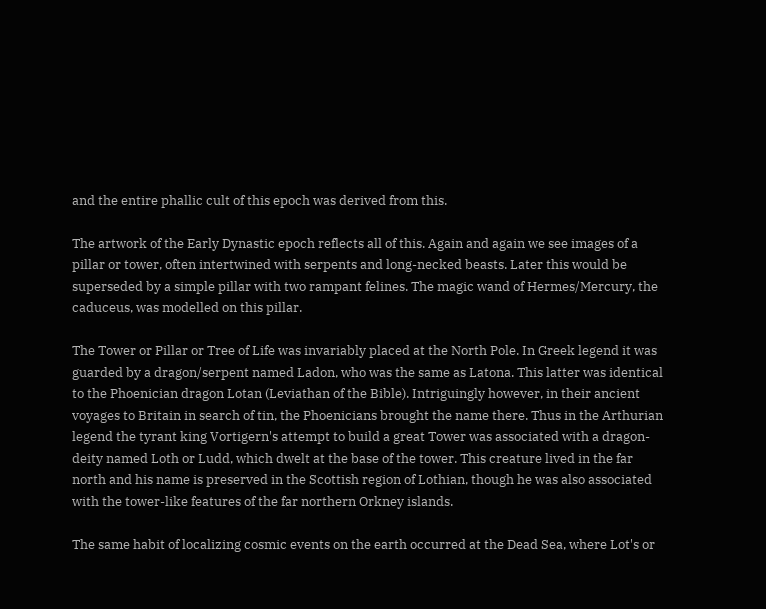and the entire phallic cult of this epoch was derived from this.

The artwork of the Early Dynastic epoch reflects all of this. Again and again we see images of a pillar or tower, often intertwined with serpents and long-necked beasts. Later this would be superseded by a simple pillar with two rampant felines. The magic wand of Hermes/Mercury, the caduceus, was modelled on this pillar.

The Tower or Pillar or Tree of Life was invariably placed at the North Pole. In Greek legend it was guarded by a dragon/serpent named Ladon, who was the same as Latona. This latter was identical to the Phoenician dragon Lotan (Leviathan of the Bible). Intriguingly however, in their ancient voyages to Britain in search of tin, the Phoenicians brought the name there. Thus in the Arthurian legend the tyrant king Vortigern's attempt to build a great Tower was associated with a dragon-deity named Loth or Ludd, which dwelt at the base of the tower. This creature lived in the far north and his name is preserved in the Scottish region of Lothian, though he was also associated with the tower-like features of the far northern Orkney islands.

The same habit of localizing cosmic events on the earth occurred at the Dead Sea, where Lot's or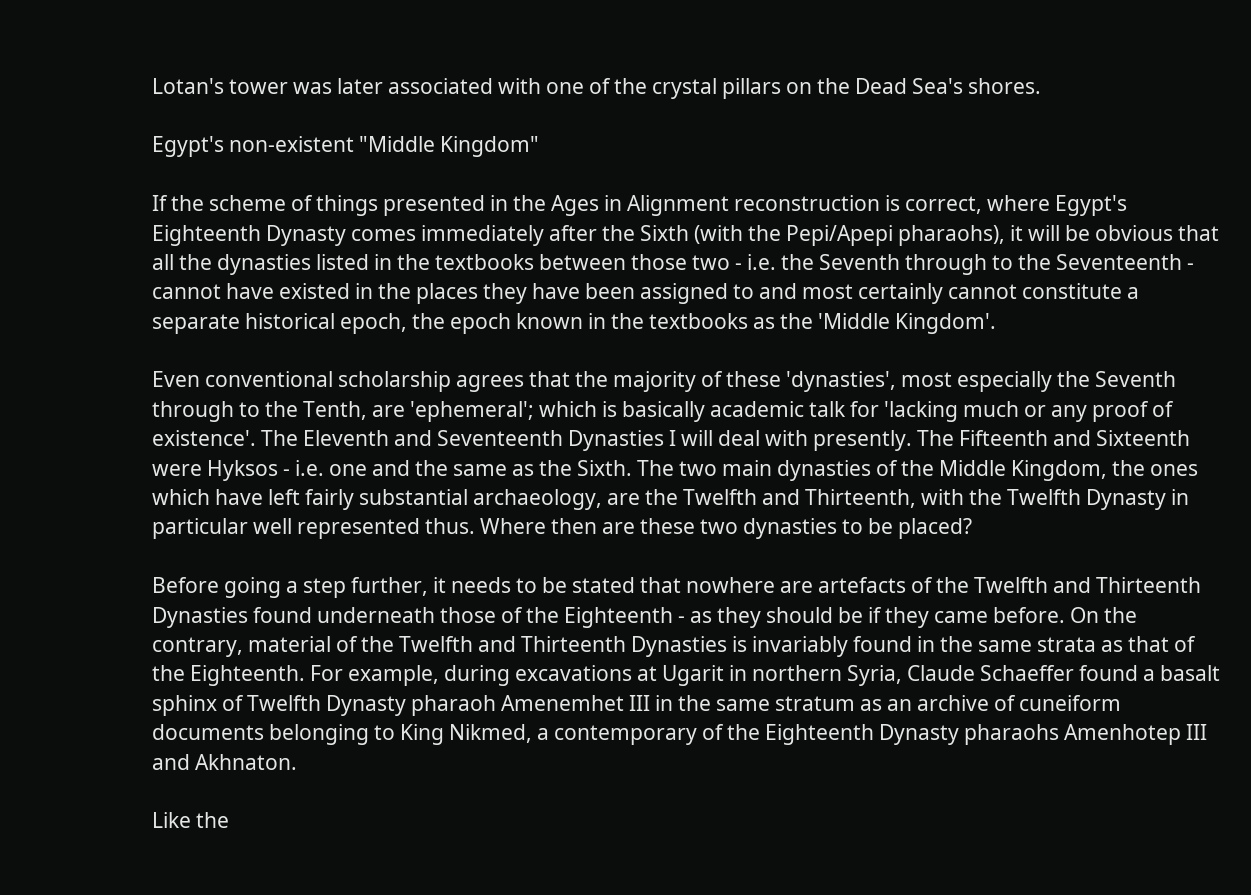Lotan's tower was later associated with one of the crystal pillars on the Dead Sea's shores.

Egypt's non-existent "Middle Kingdom"

If the scheme of things presented in the Ages in Alignment reconstruction is correct, where Egypt's Eighteenth Dynasty comes immediately after the Sixth (with the Pepi/Apepi pharaohs), it will be obvious that all the dynasties listed in the textbooks between those two - i.e. the Seventh through to the Seventeenth - cannot have existed in the places they have been assigned to and most certainly cannot constitute a separate historical epoch, the epoch known in the textbooks as the 'Middle Kingdom'.

Even conventional scholarship agrees that the majority of these 'dynasties', most especially the Seventh through to the Tenth, are 'ephemeral'; which is basically academic talk for 'lacking much or any proof of existence'. The Eleventh and Seventeenth Dynasties I will deal with presently. The Fifteenth and Sixteenth were Hyksos - i.e. one and the same as the Sixth. The two main dynasties of the Middle Kingdom, the ones which have left fairly substantial archaeology, are the Twelfth and Thirteenth, with the Twelfth Dynasty in particular well represented thus. Where then are these two dynasties to be placed?

Before going a step further, it needs to be stated that nowhere are artefacts of the Twelfth and Thirteenth Dynasties found underneath those of the Eighteenth - as they should be if they came before. On the contrary, material of the Twelfth and Thirteenth Dynasties is invariably found in the same strata as that of the Eighteenth. For example, during excavations at Ugarit in northern Syria, Claude Schaeffer found a basalt sphinx of Twelfth Dynasty pharaoh Amenemhet III in the same stratum as an archive of cuneiform documents belonging to King Nikmed, a contemporary of the Eighteenth Dynasty pharaohs Amenhotep III and Akhnaton.

Like the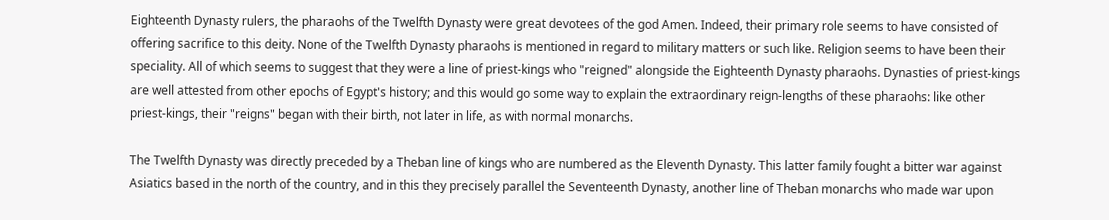Eighteenth Dynasty rulers, the pharaohs of the Twelfth Dynasty were great devotees of the god Amen. Indeed, their primary role seems to have consisted of offering sacrifice to this deity. None of the Twelfth Dynasty pharaohs is mentioned in regard to military matters or such like. Religion seems to have been their speciality. All of which seems to suggest that they were a line of priest-kings who "reigned" alongside the Eighteenth Dynasty pharaohs. Dynasties of priest-kings are well attested from other epochs of Egypt's history; and this would go some way to explain the extraordinary reign-lengths of these pharaohs: like other priest-kings, their "reigns" began with their birth, not later in life, as with normal monarchs.

The Twelfth Dynasty was directly preceded by a Theban line of kings who are numbered as the Eleventh Dynasty. This latter family fought a bitter war against Asiatics based in the north of the country, and in this they precisely parallel the Seventeenth Dynasty, another line of Theban monarchs who made war upon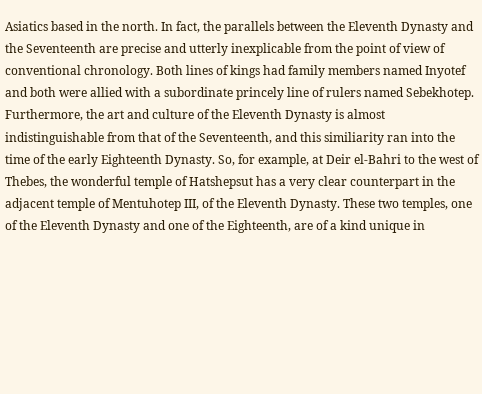Asiatics based in the north. In fact, the parallels between the Eleventh Dynasty and the Seventeenth are precise and utterly inexplicable from the point of view of conventional chronology. Both lines of kings had family members named Inyotef and both were allied with a subordinate princely line of rulers named Sebekhotep. Furthermore, the art and culture of the Eleventh Dynasty is almost indistinguishable from that of the Seventeenth, and this similiarity ran into the time of the early Eighteenth Dynasty. So, for example, at Deir el-Bahri to the west of Thebes, the wonderful temple of Hatshepsut has a very clear counterpart in the adjacent temple of Mentuhotep III, of the Eleventh Dynasty. These two temples, one of the Eleventh Dynasty and one of the Eighteenth, are of a kind unique in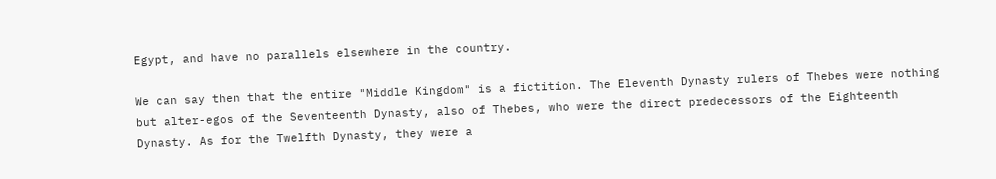Egypt, and have no parallels elsewhere in the country.

We can say then that the entire "Middle Kingdom" is a fictition. The Eleventh Dynasty rulers of Thebes were nothing but alter-egos of the Seventeenth Dynasty, also of Thebes, who were the direct predecessors of the Eighteenth Dynasty. As for the Twelfth Dynasty, they were a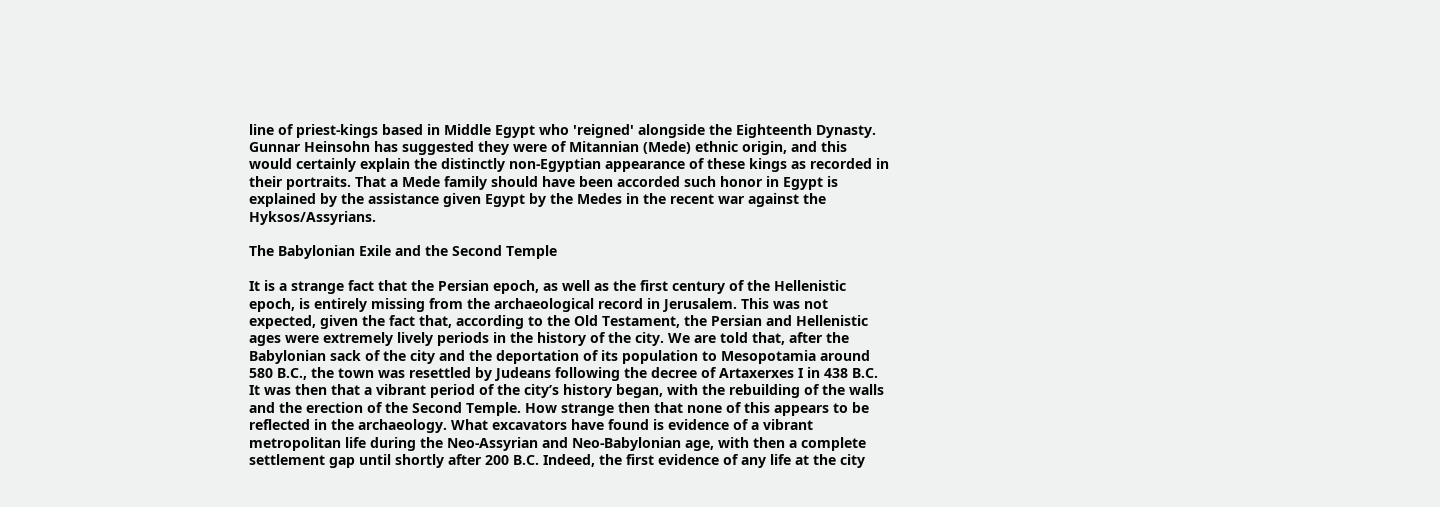line of priest-kings based in Middle Egypt who 'reigned' alongside the Eighteenth Dynasty. Gunnar Heinsohn has suggested they were of Mitannian (Mede) ethnic origin, and this would certainly explain the distinctly non-Egyptian appearance of these kings as recorded in their portraits. That a Mede family should have been accorded such honor in Egypt is explained by the assistance given Egypt by the Medes in the recent war against the Hyksos/Assyrians.

The Babylonian Exile and the Second Temple

It is a strange fact that the Persian epoch, as well as the first century of the Hellenistic epoch, is entirely missing from the archaeological record in Jerusalem. This was not expected, given the fact that, according to the Old Testament, the Persian and Hellenistic ages were extremely lively periods in the history of the city. We are told that, after the Babylonian sack of the city and the deportation of its population to Mesopotamia around 580 B.C., the town was resettled by Judeans following the decree of Artaxerxes I in 438 B.C. It was then that a vibrant period of the city’s history began, with the rebuilding of the walls and the erection of the Second Temple. How strange then that none of this appears to be reflected in the archaeology. What excavators have found is evidence of a vibrant metropolitan life during the Neo-Assyrian and Neo-Babylonian age, with then a complete settlement gap until shortly after 200 B.C. Indeed, the first evidence of any life at the city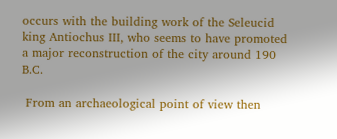occurs with the building work of the Seleucid king Antiochus III, who seems to have promoted a major reconstruction of the city around 190 B.C.

 From an archaeological point of view then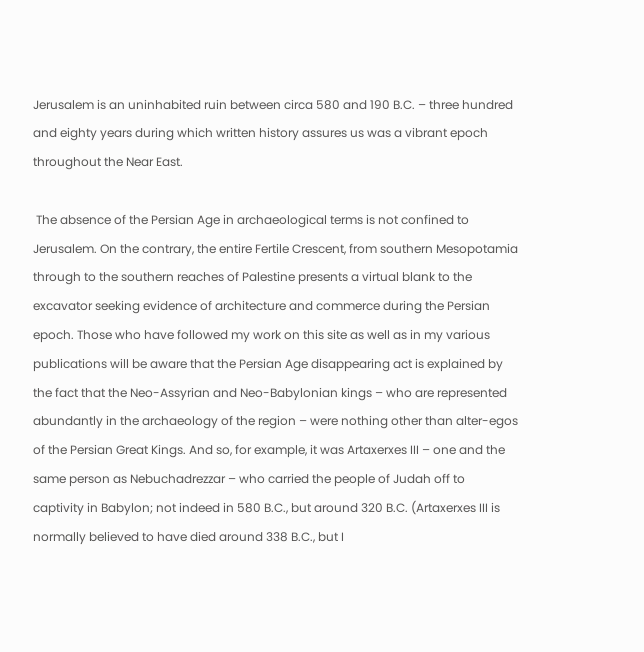Jerusalem is an uninhabited ruin between circa 580 and 190 B.C. – three hundred and eighty years during which written history assures us was a vibrant epoch throughout the Near East.

 The absence of the Persian Age in archaeological terms is not confined to Jerusalem. On the contrary, the entire Fertile Crescent, from southern Mesopotamia through to the southern reaches of Palestine presents a virtual blank to the excavator seeking evidence of architecture and commerce during the Persian epoch. Those who have followed my work on this site as well as in my various publications will be aware that the Persian Age disappearing act is explained by the fact that the Neo-Assyrian and Neo-Babylonian kings – who are represented abundantly in the archaeology of the region – were nothing other than alter-egos of the Persian Great Kings. And so, for example, it was Artaxerxes III – one and the same person as Nebuchadrezzar – who carried the people of Judah off to captivity in Babylon; not indeed in 580 B.C., but around 320 B.C. (Artaxerxes III is normally believed to have died around 338 B.C., but I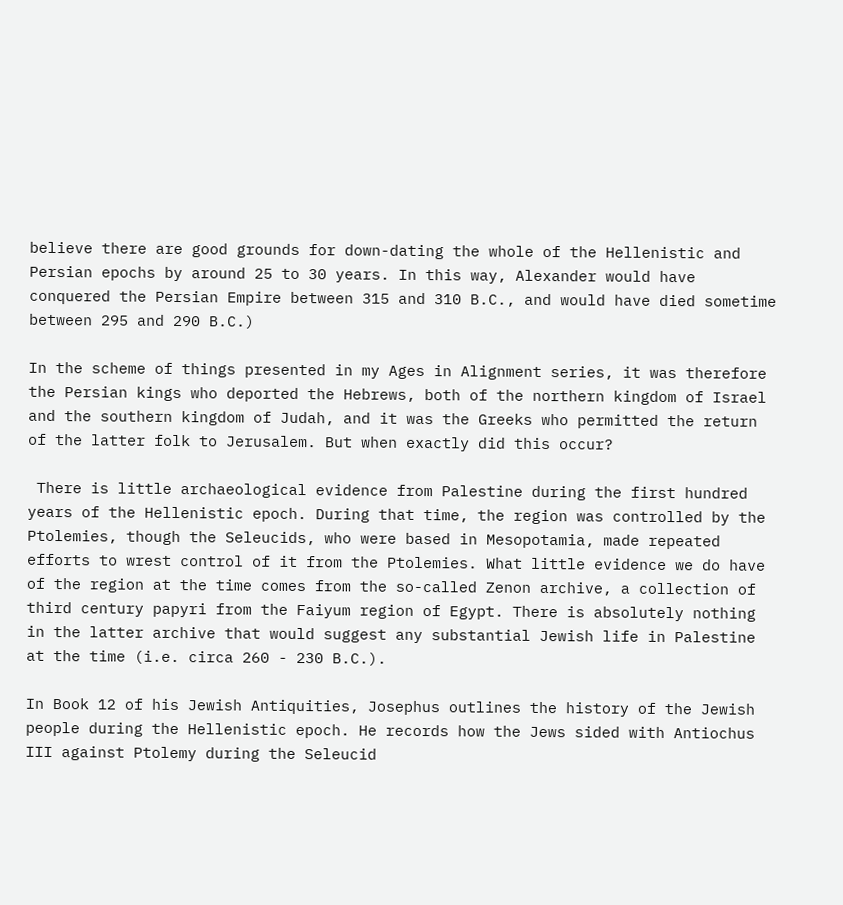believe there are good grounds for down-dating the whole of the Hellenistic and Persian epochs by around 25 to 30 years. In this way, Alexander would have conquered the Persian Empire between 315 and 310 B.C., and would have died sometime between 295 and 290 B.C.)

In the scheme of things presented in my Ages in Alignment series, it was therefore the Persian kings who deported the Hebrews, both of the northern kingdom of Israel and the southern kingdom of Judah, and it was the Greeks who permitted the return of the latter folk to Jerusalem. But when exactly did this occur?

 There is little archaeological evidence from Palestine during the first hundred years of the Hellenistic epoch. During that time, the region was controlled by the Ptolemies, though the Seleucids, who were based in Mesopotamia, made repeated efforts to wrest control of it from the Ptolemies. What little evidence we do have of the region at the time comes from the so-called Zenon archive, a collection of third century papyri from the Faiyum region of Egypt. There is absolutely nothing in the latter archive that would suggest any substantial Jewish life in Palestine at the time (i.e. circa 260 - 230 B.C.).

In Book 12 of his Jewish Antiquities, Josephus outlines the history of the Jewish people during the Hellenistic epoch. He records how the Jews sided with Antiochus III against Ptolemy during the Seleucid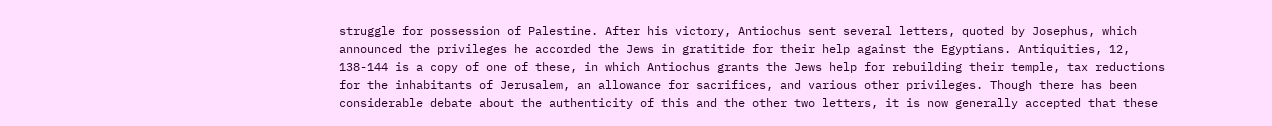struggle for possession of Palestine. After his victory, Antiochus sent several letters, quoted by Josephus, which announced the privileges he accorded the Jews in gratitide for their help against the Egyptians. Antiquities, 12, 138-144 is a copy of one of these, in which Antiochus grants the Jews help for rebuilding their temple, tax reductions for the inhabitants of Jerusalem, an allowance for sacrifices, and various other privileges. Though there has been considerable debate about the authenticity of this and the other two letters, it is now generally accepted that these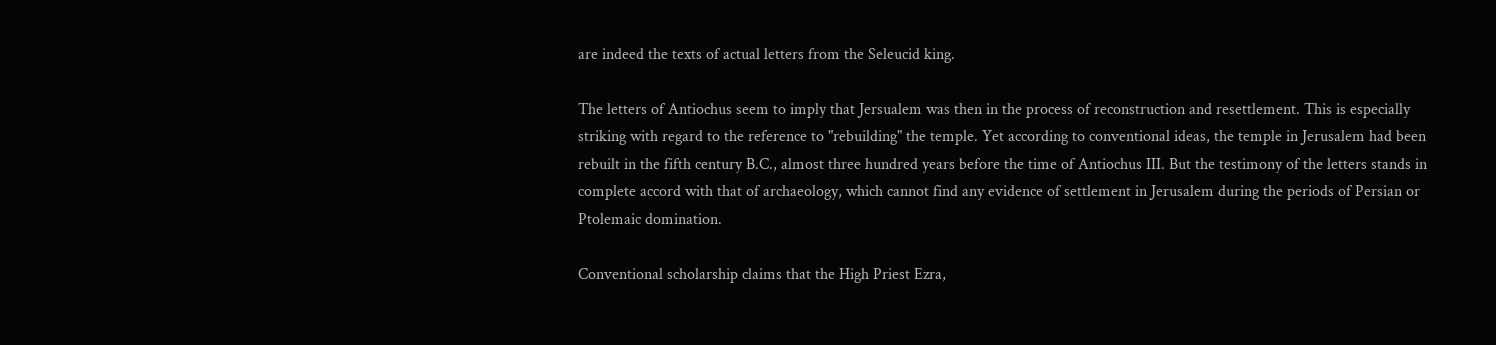are indeed the texts of actual letters from the Seleucid king.

The letters of Antiochus seem to imply that Jersualem was then in the process of reconstruction and resettlement. This is especially striking with regard to the reference to "rebuilding" the temple. Yet according to conventional ideas, the temple in Jerusalem had been rebuilt in the fifth century B.C., almost three hundred years before the time of Antiochus III. But the testimony of the letters stands in complete accord with that of archaeology, which cannot find any evidence of settlement in Jerusalem during the periods of Persian or Ptolemaic domination.

Conventional scholarship claims that the High Priest Ezra,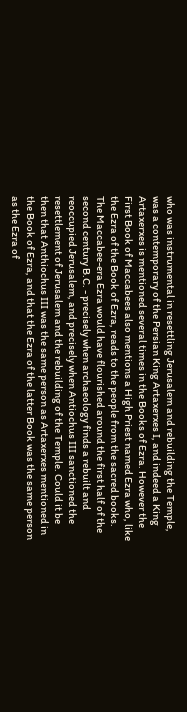who was instrumental in resettling Jerusalem and rebuilding the Temple, was a contemporary of the Persian King Artaxerxes I, and indeed a King Artaxerxes is mentioned several times in the Books of Ezra. However the First Book of Maccabees also mentions a High Priest named Ezra who, like the Ezra of the Book of Ezra, reads to the people from the sacred books. The Maccabee-era Ezra would have flourished around the first half of the second century B.C. - precisely when archaeology finds a rebuilt and reoccupied Jerusalem, and precisely when Antiochus III sanctioned the resettlement of Jerusalem and the rebuilding of the Temple. Could it be then that Anthiochus III was the same person as Artaxerxes mentioned in the Book of Ezra, and that the Ezra of the latter Book was the same person as the Ezra of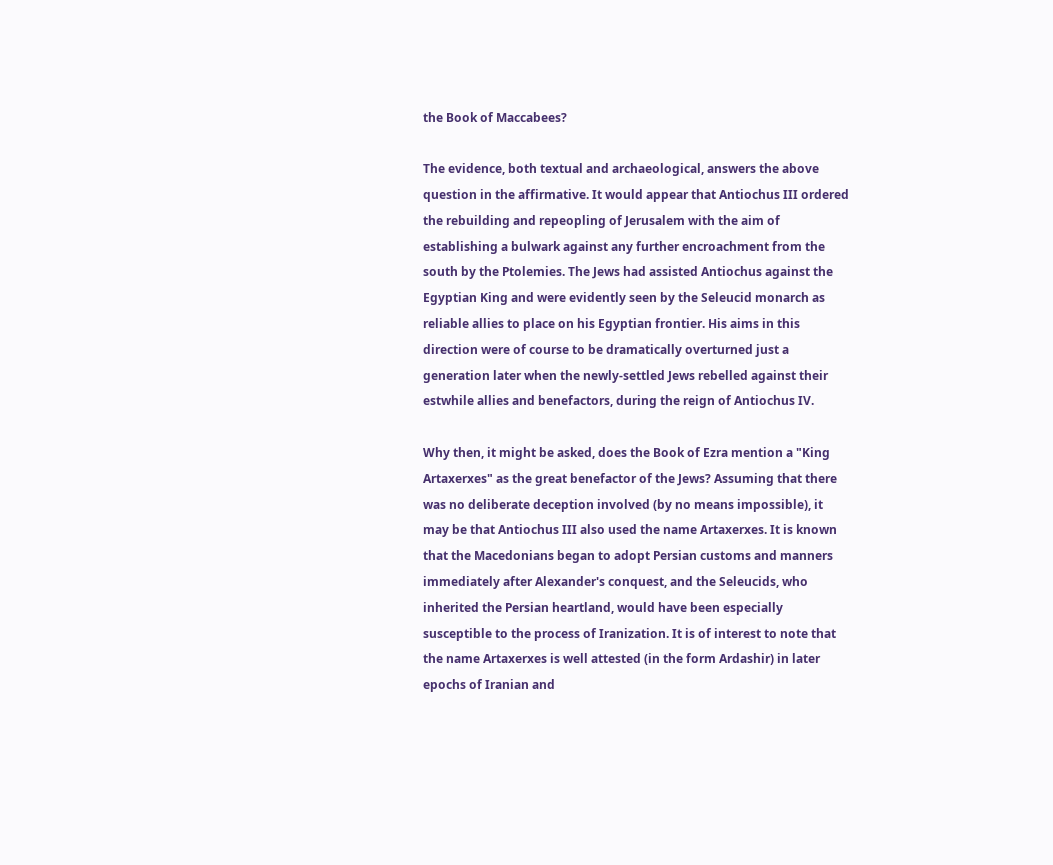the Book of Maccabees?

The evidence, both textual and archaeological, answers the above question in the affirmative. It would appear that Antiochus III ordered the rebuilding and repeopling of Jerusalem with the aim of establishing a bulwark against any further encroachment from the south by the Ptolemies. The Jews had assisted Antiochus against the Egyptian King and were evidently seen by the Seleucid monarch as reliable allies to place on his Egyptian frontier. His aims in this direction were of course to be dramatically overturned just a generation later when the newly-settled Jews rebelled against their estwhile allies and benefactors, during the reign of Antiochus IV.

Why then, it might be asked, does the Book of Ezra mention a "King Artaxerxes" as the great benefactor of the Jews? Assuming that there was no deliberate deception involved (by no means impossible), it may be that Antiochus III also used the name Artaxerxes. It is known that the Macedonians began to adopt Persian customs and manners immediately after Alexander's conquest, and the Seleucids, who inherited the Persian heartland, would have been especially susceptible to the process of Iranization. It is of interest to note that the name Artaxerxes is well attested (in the form Ardashir) in later epochs of Iranian and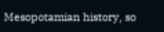Mesopotamian history, so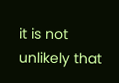it is not unlikely that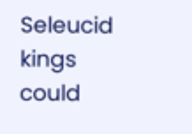Seleucid kings could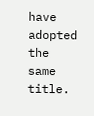have adopted the same title.